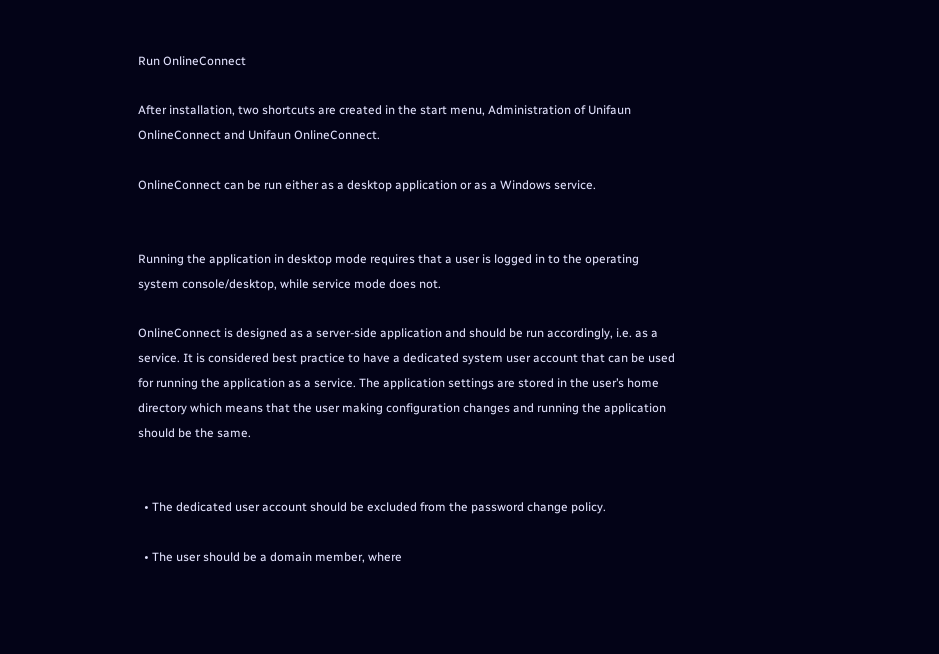Run OnlineConnect

After installation, two shortcuts are created in the start menu, Administration of Unifaun OnlineConnect and Unifaun OnlineConnect.

OnlineConnect can be run either as a desktop application or as a Windows service.


Running the application in desktop mode requires that a user is logged in to the operating system console/desktop, while service mode does not.

OnlineConnect is designed as a server-side application and should be run accordingly, i.e. as a service. It is considered best practice to have a dedicated system user account that can be used for running the application as a service. The application settings are stored in the user’s home directory which means that the user making configuration changes and running the application should be the same.


  • The dedicated user account should be excluded from the password change policy.

  • The user should be a domain member, where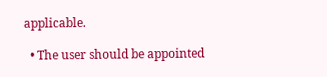applicable.

  • The user should be appointed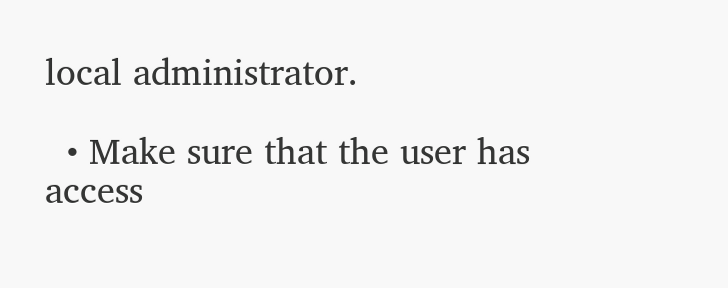local administrator.

  • Make sure that the user has access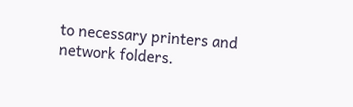to necessary printers and network folders.